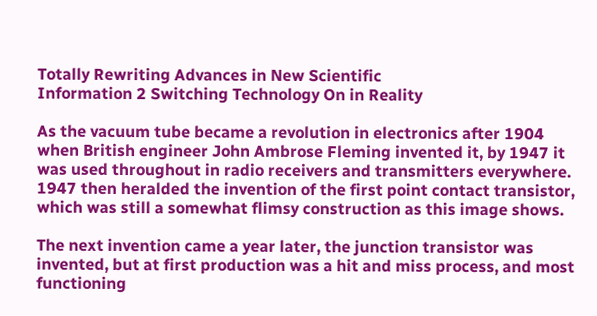Totally Rewriting Advances in New Scientific
Information 2 Switching Technology On in Reality

As the vacuum tube became a revolution in electronics after 1904 when British engineer John Ambrose Fleming invented it, by 1947 it was used throughout in radio receivers and transmitters everywhere. 1947 then heralded the invention of the first point contact transistor, which was still a somewhat flimsy construction as this image shows.

The next invention came a year later, the junction transistor was invented, but at first production was a hit and miss process, and most functioning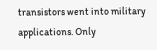transistors went into military applications. Only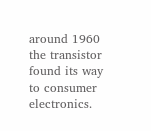around 1960 the transistor found its way to consumer electronics.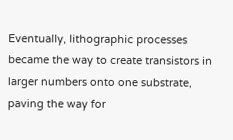Eventually, lithographic processes became the way to create transistors in larger numbers onto one substrate, paving the way for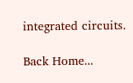integrated circuits.

Back Home...